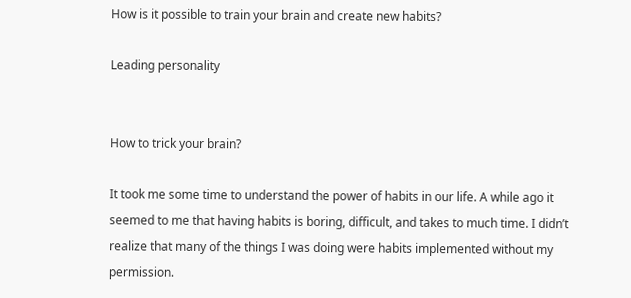How is it possible to train your brain and create new habits?

Leading personality


How to trick your brain?

It took me some time to understand the power of habits in our life. A while ago it seemed to me that having habits is boring, difficult, and takes to much time. I didn’t realize that many of the things I was doing were habits implemented without my permission.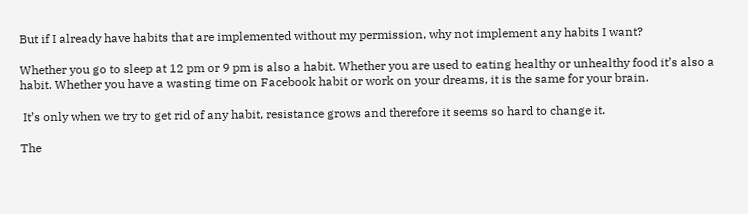But if I already have habits that are implemented without my permission, why not implement any habits I want?

Whether you go to sleep at 12 pm or 9 pm is also a habit. Whether you are used to eating healthy or unhealthy food it’s also a habit. Whether you have a wasting time on Facebook habit or work on your dreams, it is the same for your brain.

 It’s only when we try to get rid of any habit, resistance grows and therefore it seems so hard to change it.

The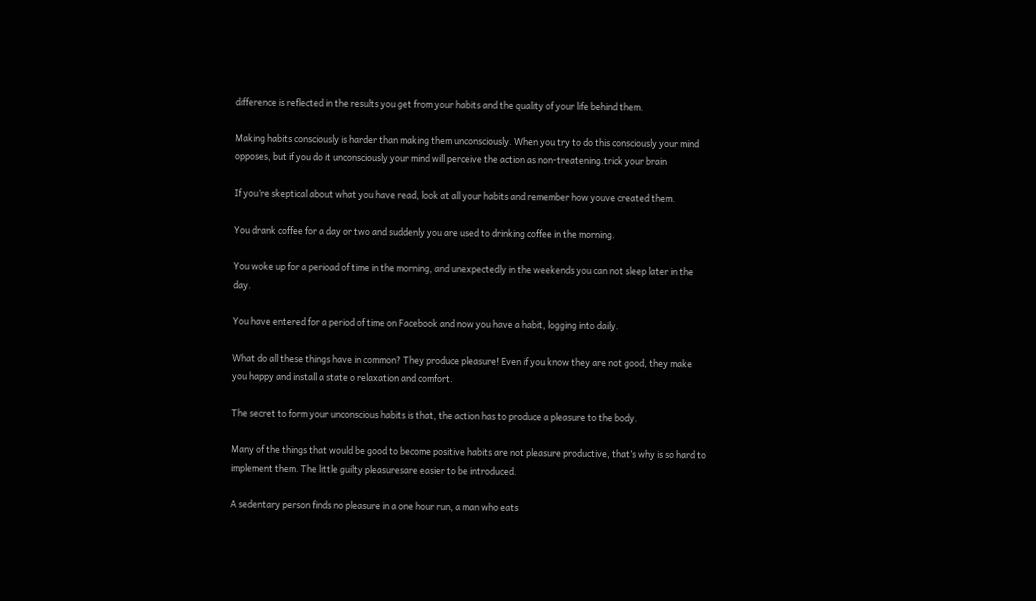difference is reflected in the results you get from your habits and the quality of your life behind them.

Making habits consciously is harder than making them unconsciously. When you try to do this consciously your mind opposes, but if you do it unconsciously your mind will perceive the action as non-treatening.trick your brain

If you’re skeptical about what you have read, look at all your habits and remember how youve created them.

You drank coffee for a day or two and suddenly you are used to drinking coffee in the morning.

You woke up for a perioad of time in the morning, and unexpectedly in the weekends you can not sleep later in the day.

You have entered for a period of time on Facebook and now you have a habit, logging into daily.

What do all these things have in common? They produce pleasure! Even if you know they are not good, they make you happy and install a state o relaxation and comfort.

The secret to form your unconscious habits is that, the action has to produce a pleasure to the body.

Many of the things that would be good to become positive habits are not pleasure productive, that’s why is so hard to implement them. The little guilty pleasuresare easier to be introduced.

A sedentary person finds no pleasure in a one hour run, a man who eats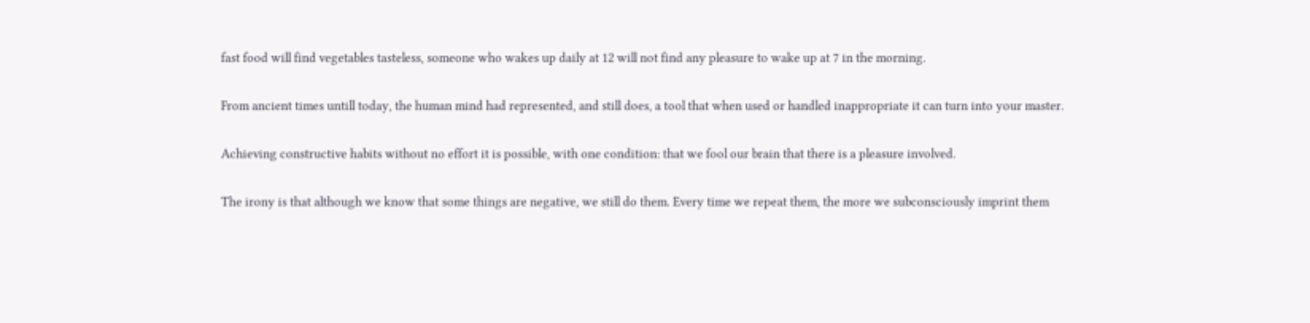fast food will find vegetables tasteless, someone who wakes up daily at 12 will not find any pleasure to wake up at 7 in the morning.

From ancient times untill today, the human mind had represented, and still does, a tool that when used or handled inappropriate it can turn into your master.

Achieving constructive habits without no effort it is possible, with one condition: that we fool our brain that there is a pleasure involved.

The irony is that although we know that some things are negative, we still do them. Every time we repeat them, the more we subconsciously imprint them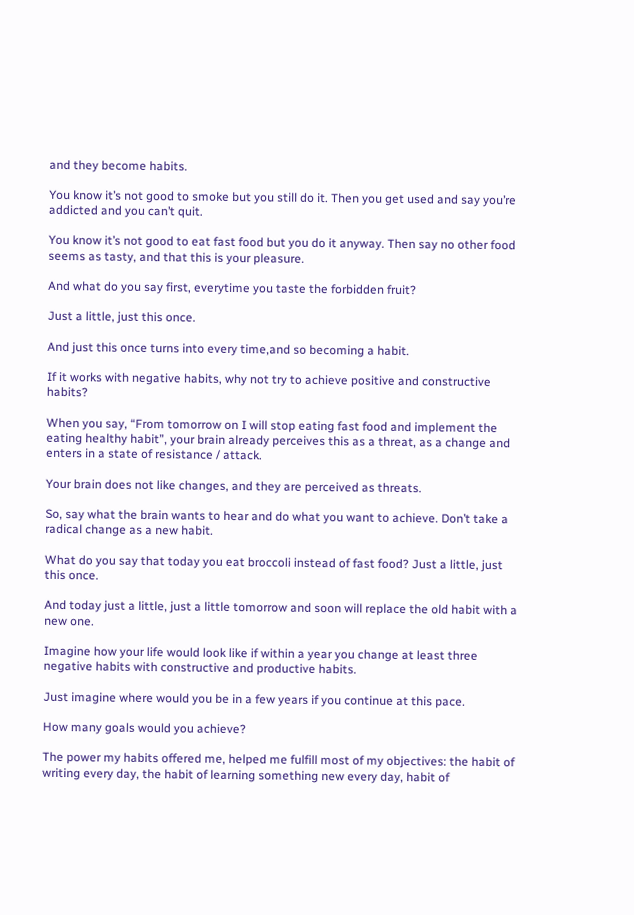and they become habits.

You know it’s not good to smoke but you still do it. Then you get used and say you’re addicted and you can’t quit.

You know it’s not good to eat fast food but you do it anyway. Then say no other food seems as tasty, and that this is your pleasure.

And what do you say first, everytime you taste the forbidden fruit?

Just a little, just this once.

And just this once turns into every time,and so becoming a habit.

If it works with negative habits, why not try to achieve positive and constructive habits?

When you say, “From tomorrow on I will stop eating fast food and implement the eating healthy habit”, your brain already perceives this as a threat, as a change and enters in a state of resistance / attack.

Your brain does not like changes, and they are perceived as threats.

So, say what the brain wants to hear and do what you want to achieve. Don’t take a radical change as a new habit.

What do you say that today you eat broccoli instead of fast food? Just a little, just this once.

And today just a little, just a little tomorrow and soon will replace the old habit with a new one.

Imagine how your life would look like if within a year you change at least three negative habits with constructive and productive habits.

Just imagine where would you be in a few years if you continue at this pace.

How many goals would you achieve?

The power my habits offered me, helped me fulfill most of my objectives: the habit of writing every day, the habit of learning something new every day, habit of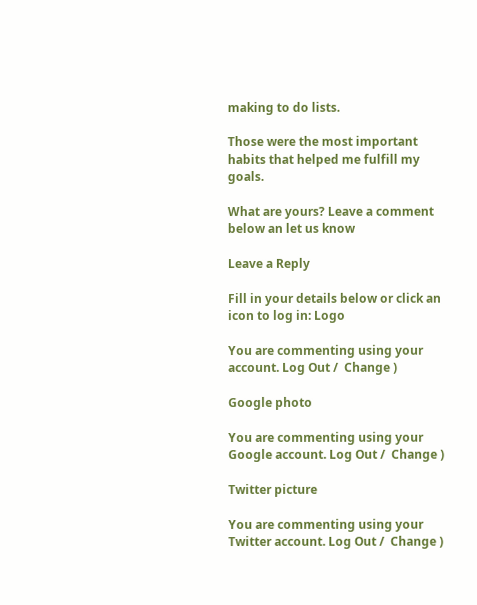making to do lists.

Those were the most important habits that helped me fulfill my goals.

What are yours? Leave a comment below an let us know

Leave a Reply

Fill in your details below or click an icon to log in: Logo

You are commenting using your account. Log Out /  Change )

Google photo

You are commenting using your Google account. Log Out /  Change )

Twitter picture

You are commenting using your Twitter account. Log Out /  Change )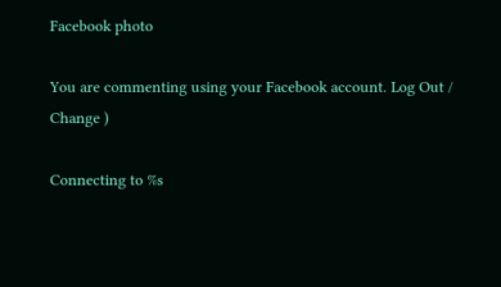Facebook photo

You are commenting using your Facebook account. Log Out /  Change )

Connecting to %s